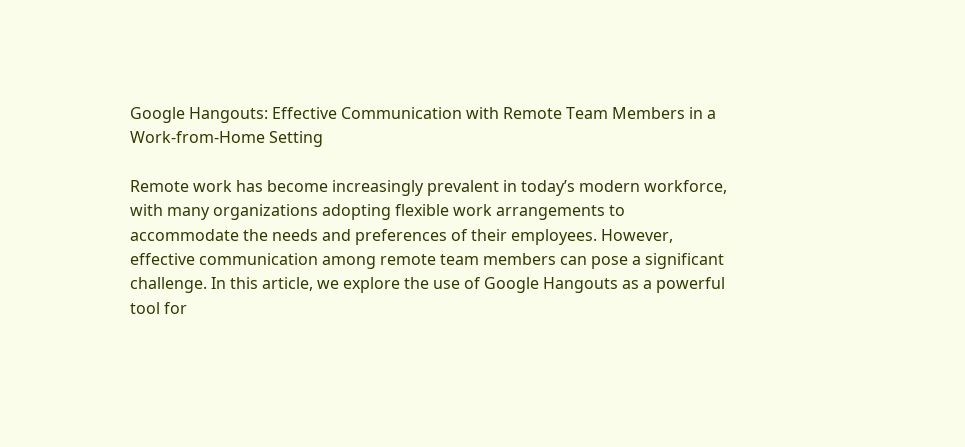Google Hangouts: Effective Communication with Remote Team Members in a Work-from-Home Setting

Remote work has become increasingly prevalent in today’s modern workforce, with many organizations adopting flexible work arrangements to accommodate the needs and preferences of their employees. However, effective communication among remote team members can pose a significant challenge. In this article, we explore the use of Google Hangouts as a powerful tool for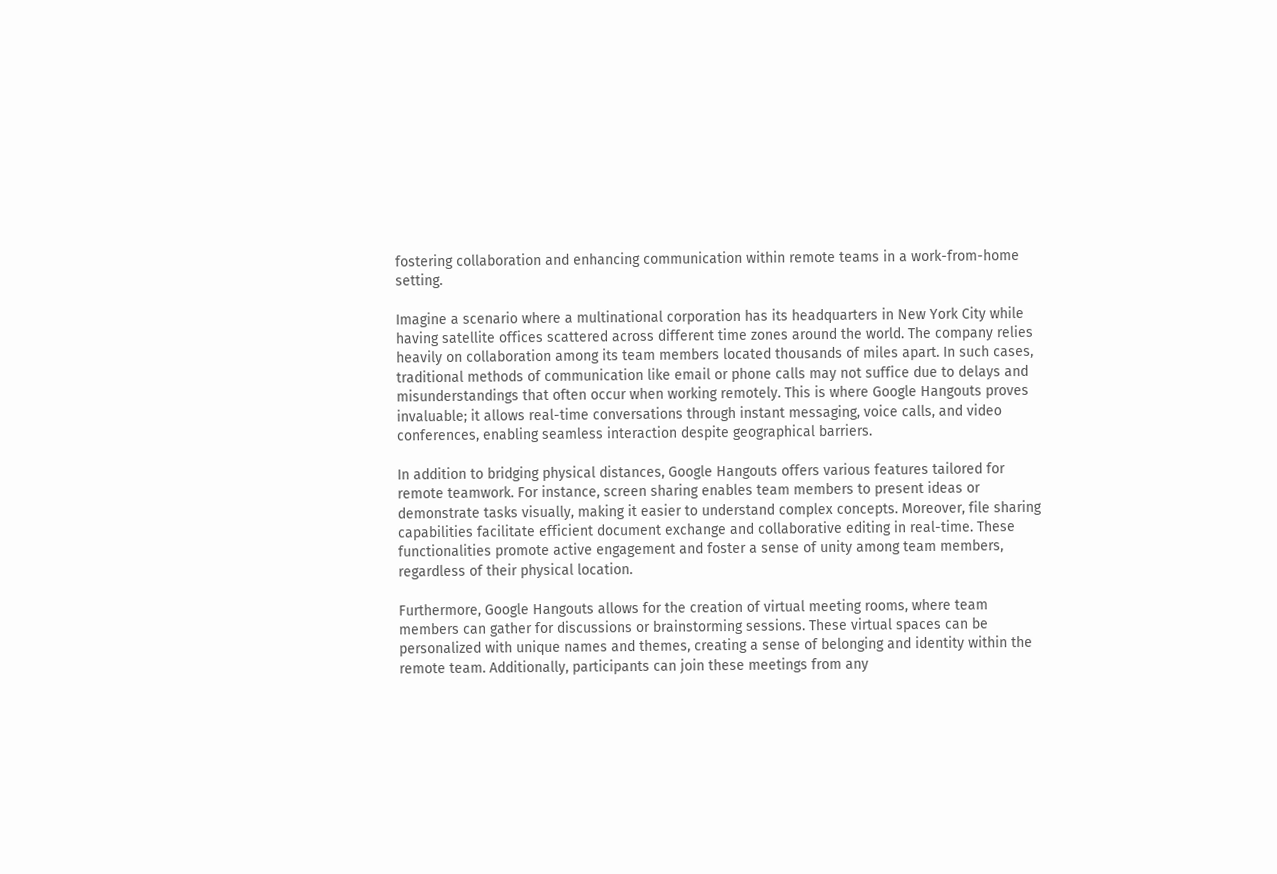fostering collaboration and enhancing communication within remote teams in a work-from-home setting.

Imagine a scenario where a multinational corporation has its headquarters in New York City while having satellite offices scattered across different time zones around the world. The company relies heavily on collaboration among its team members located thousands of miles apart. In such cases, traditional methods of communication like email or phone calls may not suffice due to delays and misunderstandings that often occur when working remotely. This is where Google Hangouts proves invaluable; it allows real-time conversations through instant messaging, voice calls, and video conferences, enabling seamless interaction despite geographical barriers.

In addition to bridging physical distances, Google Hangouts offers various features tailored for remote teamwork. For instance, screen sharing enables team members to present ideas or demonstrate tasks visually, making it easier to understand complex concepts. Moreover, file sharing capabilities facilitate efficient document exchange and collaborative editing in real-time. These functionalities promote active engagement and foster a sense of unity among team members, regardless of their physical location.

Furthermore, Google Hangouts allows for the creation of virtual meeting rooms, where team members can gather for discussions or brainstorming sessions. These virtual spaces can be personalized with unique names and themes, creating a sense of belonging and identity within the remote team. Additionally, participants can join these meetings from any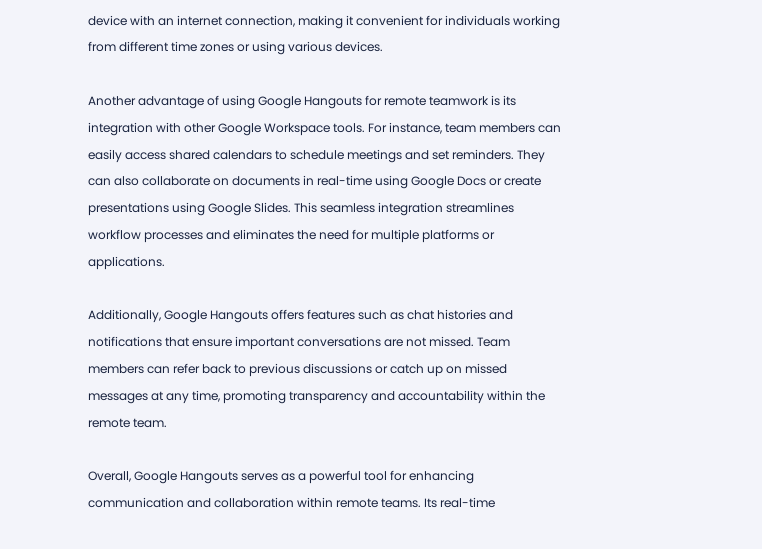device with an internet connection, making it convenient for individuals working from different time zones or using various devices.

Another advantage of using Google Hangouts for remote teamwork is its integration with other Google Workspace tools. For instance, team members can easily access shared calendars to schedule meetings and set reminders. They can also collaborate on documents in real-time using Google Docs or create presentations using Google Slides. This seamless integration streamlines workflow processes and eliminates the need for multiple platforms or applications.

Additionally, Google Hangouts offers features such as chat histories and notifications that ensure important conversations are not missed. Team members can refer back to previous discussions or catch up on missed messages at any time, promoting transparency and accountability within the remote team.

Overall, Google Hangouts serves as a powerful tool for enhancing communication and collaboration within remote teams. Its real-time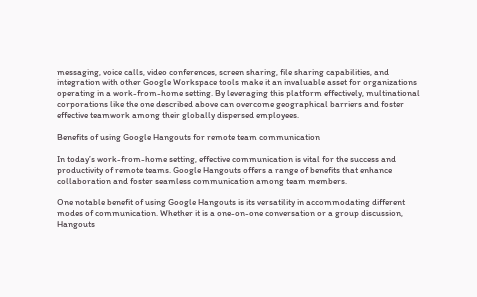messaging, voice calls, video conferences, screen sharing, file sharing capabilities, and integration with other Google Workspace tools make it an invaluable asset for organizations operating in a work-from-home setting. By leveraging this platform effectively, multinational corporations like the one described above can overcome geographical barriers and foster effective teamwork among their globally dispersed employees.

Benefits of using Google Hangouts for remote team communication

In today’s work-from-home setting, effective communication is vital for the success and productivity of remote teams. Google Hangouts offers a range of benefits that enhance collaboration and foster seamless communication among team members.

One notable benefit of using Google Hangouts is its versatility in accommodating different modes of communication. Whether it is a one-on-one conversation or a group discussion, Hangouts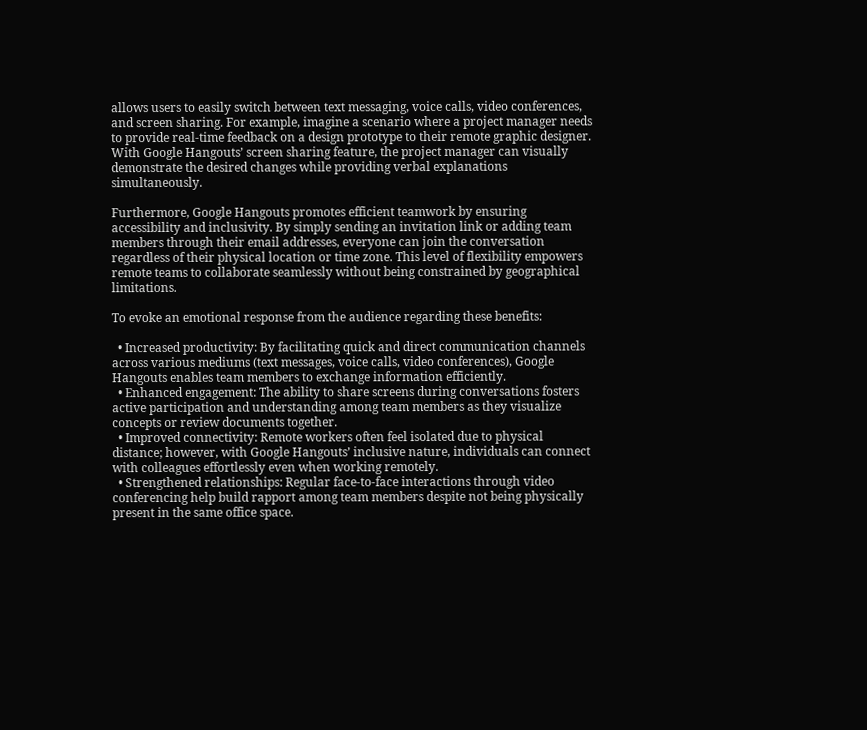allows users to easily switch between text messaging, voice calls, video conferences, and screen sharing. For example, imagine a scenario where a project manager needs to provide real-time feedback on a design prototype to their remote graphic designer. With Google Hangouts’ screen sharing feature, the project manager can visually demonstrate the desired changes while providing verbal explanations simultaneously.

Furthermore, Google Hangouts promotes efficient teamwork by ensuring accessibility and inclusivity. By simply sending an invitation link or adding team members through their email addresses, everyone can join the conversation regardless of their physical location or time zone. This level of flexibility empowers remote teams to collaborate seamlessly without being constrained by geographical limitations.

To evoke an emotional response from the audience regarding these benefits:

  • Increased productivity: By facilitating quick and direct communication channels across various mediums (text messages, voice calls, video conferences), Google Hangouts enables team members to exchange information efficiently.
  • Enhanced engagement: The ability to share screens during conversations fosters active participation and understanding among team members as they visualize concepts or review documents together.
  • Improved connectivity: Remote workers often feel isolated due to physical distance; however, with Google Hangouts’ inclusive nature, individuals can connect with colleagues effortlessly even when working remotely.
  • Strengthened relationships: Regular face-to-face interactions through video conferencing help build rapport among team members despite not being physically present in the same office space.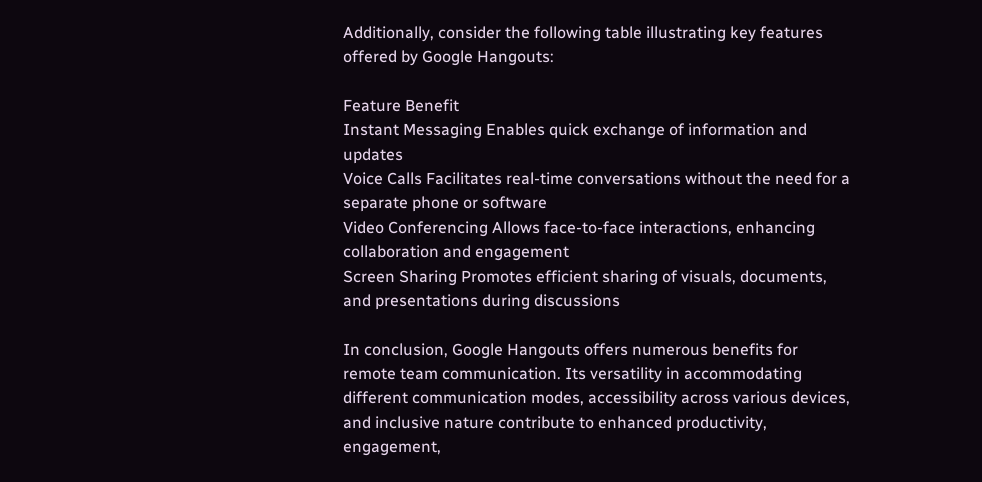Additionally, consider the following table illustrating key features offered by Google Hangouts:

Feature Benefit
Instant Messaging Enables quick exchange of information and updates
Voice Calls Facilitates real-time conversations without the need for a separate phone or software
Video Conferencing Allows face-to-face interactions, enhancing collaboration and engagement
Screen Sharing Promotes efficient sharing of visuals, documents, and presentations during discussions

In conclusion, Google Hangouts offers numerous benefits for remote team communication. Its versatility in accommodating different communication modes, accessibility across various devices, and inclusive nature contribute to enhanced productivity, engagement,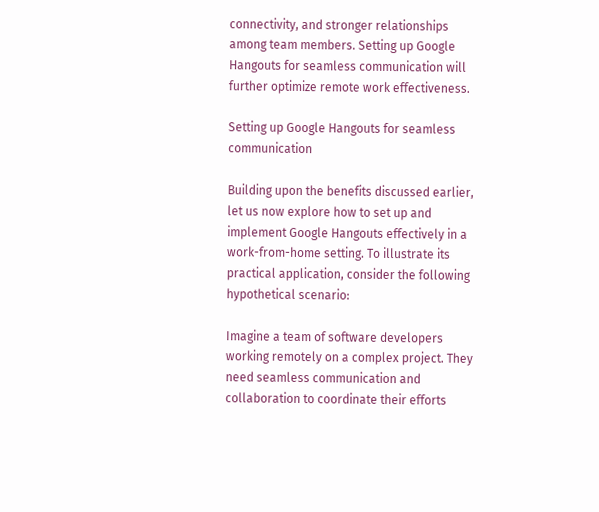connectivity, and stronger relationships among team members. Setting up Google Hangouts for seamless communication will further optimize remote work effectiveness.

Setting up Google Hangouts for seamless communication

Building upon the benefits discussed earlier, let us now explore how to set up and implement Google Hangouts effectively in a work-from-home setting. To illustrate its practical application, consider the following hypothetical scenario:

Imagine a team of software developers working remotely on a complex project. They need seamless communication and collaboration to coordinate their efforts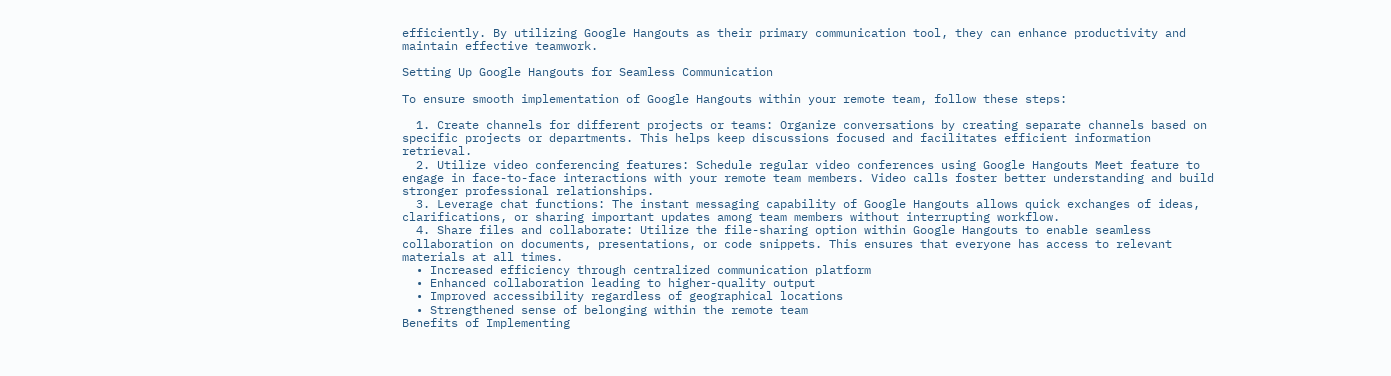efficiently. By utilizing Google Hangouts as their primary communication tool, they can enhance productivity and maintain effective teamwork.

Setting Up Google Hangouts for Seamless Communication

To ensure smooth implementation of Google Hangouts within your remote team, follow these steps:

  1. Create channels for different projects or teams: Organize conversations by creating separate channels based on specific projects or departments. This helps keep discussions focused and facilitates efficient information retrieval.
  2. Utilize video conferencing features: Schedule regular video conferences using Google Hangouts Meet feature to engage in face-to-face interactions with your remote team members. Video calls foster better understanding and build stronger professional relationships.
  3. Leverage chat functions: The instant messaging capability of Google Hangouts allows quick exchanges of ideas, clarifications, or sharing important updates among team members without interrupting workflow.
  4. Share files and collaborate: Utilize the file-sharing option within Google Hangouts to enable seamless collaboration on documents, presentations, or code snippets. This ensures that everyone has access to relevant materials at all times.
  • Increased efficiency through centralized communication platform
  • Enhanced collaboration leading to higher-quality output
  • Improved accessibility regardless of geographical locations
  • Strengthened sense of belonging within the remote team
Benefits of Implementing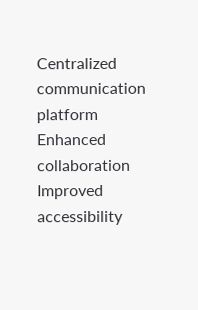Centralized communication platform
Enhanced collaboration
Improved accessibility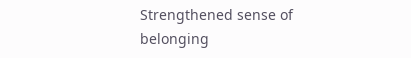Strengthened sense of belonging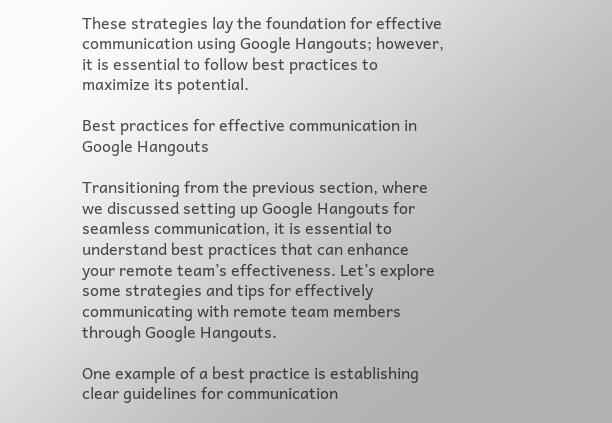These strategies lay the foundation for effective communication using Google Hangouts; however, it is essential to follow best practices to maximize its potential.

Best practices for effective communication in Google Hangouts

Transitioning from the previous section, where we discussed setting up Google Hangouts for seamless communication, it is essential to understand best practices that can enhance your remote team’s effectiveness. Let’s explore some strategies and tips for effectively communicating with remote team members through Google Hangouts.

One example of a best practice is establishing clear guidelines for communication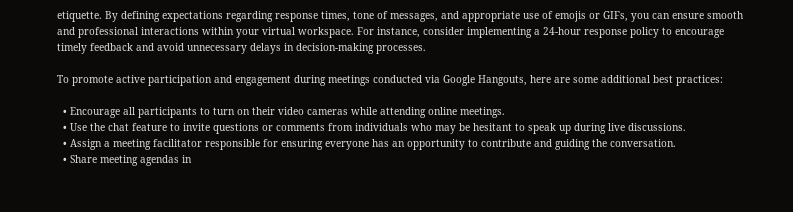etiquette. By defining expectations regarding response times, tone of messages, and appropriate use of emojis or GIFs, you can ensure smooth and professional interactions within your virtual workspace. For instance, consider implementing a 24-hour response policy to encourage timely feedback and avoid unnecessary delays in decision-making processes.

To promote active participation and engagement during meetings conducted via Google Hangouts, here are some additional best practices:

  • Encourage all participants to turn on their video cameras while attending online meetings.
  • Use the chat feature to invite questions or comments from individuals who may be hesitant to speak up during live discussions.
  • Assign a meeting facilitator responsible for ensuring everyone has an opportunity to contribute and guiding the conversation.
  • Share meeting agendas in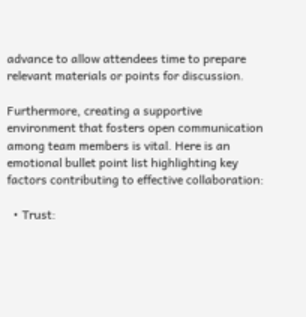advance to allow attendees time to prepare relevant materials or points for discussion.

Furthermore, creating a supportive environment that fosters open communication among team members is vital. Here is an emotional bullet point list highlighting key factors contributing to effective collaboration:

  • Trust: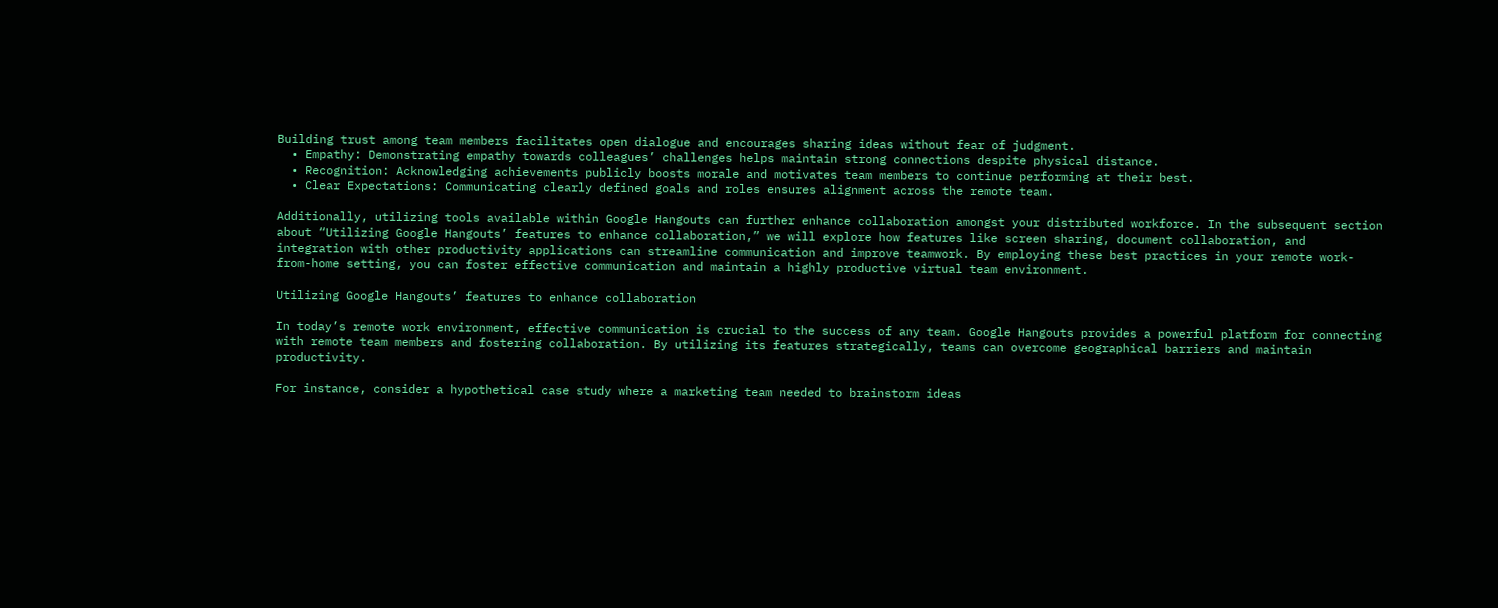Building trust among team members facilitates open dialogue and encourages sharing ideas without fear of judgment.
  • Empathy: Demonstrating empathy towards colleagues’ challenges helps maintain strong connections despite physical distance.
  • Recognition: Acknowledging achievements publicly boosts morale and motivates team members to continue performing at their best.
  • Clear Expectations: Communicating clearly defined goals and roles ensures alignment across the remote team.

Additionally, utilizing tools available within Google Hangouts can further enhance collaboration amongst your distributed workforce. In the subsequent section about “Utilizing Google Hangouts’ features to enhance collaboration,” we will explore how features like screen sharing, document collaboration, and integration with other productivity applications can streamline communication and improve teamwork. By employing these best practices in your remote work-from-home setting, you can foster effective communication and maintain a highly productive virtual team environment.

Utilizing Google Hangouts’ features to enhance collaboration

In today’s remote work environment, effective communication is crucial to the success of any team. Google Hangouts provides a powerful platform for connecting with remote team members and fostering collaboration. By utilizing its features strategically, teams can overcome geographical barriers and maintain productivity.

For instance, consider a hypothetical case study where a marketing team needed to brainstorm ideas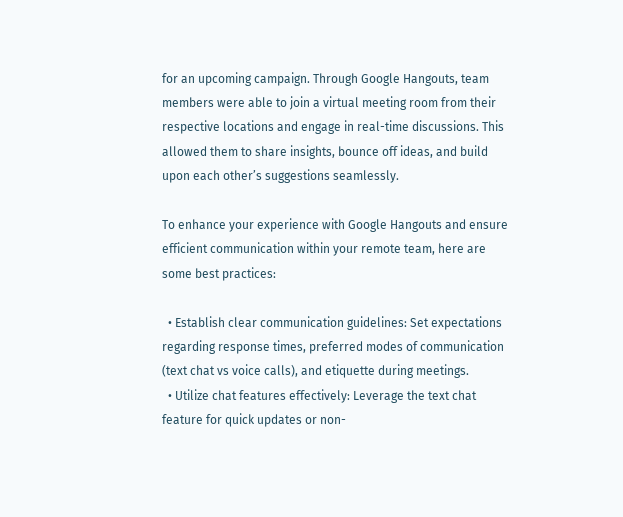for an upcoming campaign. Through Google Hangouts, team members were able to join a virtual meeting room from their respective locations and engage in real-time discussions. This allowed them to share insights, bounce off ideas, and build upon each other’s suggestions seamlessly.

To enhance your experience with Google Hangouts and ensure efficient communication within your remote team, here are some best practices:

  • Establish clear communication guidelines: Set expectations regarding response times, preferred modes of communication (text chat vs voice calls), and etiquette during meetings.
  • Utilize chat features effectively: Leverage the text chat feature for quick updates or non-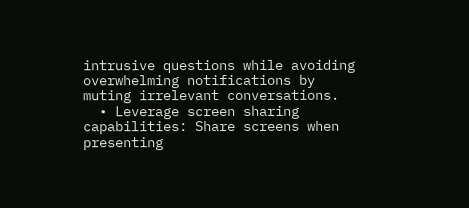intrusive questions while avoiding overwhelming notifications by muting irrelevant conversations.
  • Leverage screen sharing capabilities: Share screens when presenting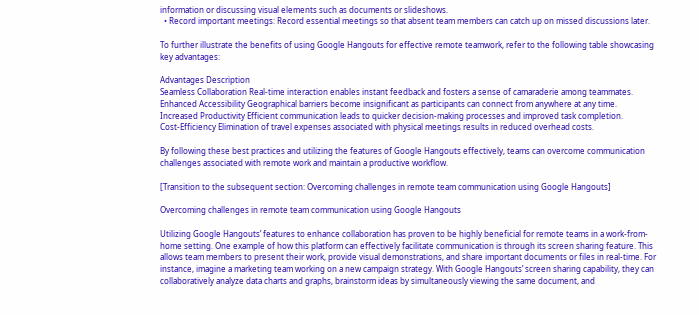information or discussing visual elements such as documents or slideshows.
  • Record important meetings: Record essential meetings so that absent team members can catch up on missed discussions later.

To further illustrate the benefits of using Google Hangouts for effective remote teamwork, refer to the following table showcasing key advantages:

Advantages Description
Seamless Collaboration Real-time interaction enables instant feedback and fosters a sense of camaraderie among teammates.
Enhanced Accessibility Geographical barriers become insignificant as participants can connect from anywhere at any time.
Increased Productivity Efficient communication leads to quicker decision-making processes and improved task completion.
Cost-Efficiency Elimination of travel expenses associated with physical meetings results in reduced overhead costs.

By following these best practices and utilizing the features of Google Hangouts effectively, teams can overcome communication challenges associated with remote work and maintain a productive workflow.

[Transition to the subsequent section: Overcoming challenges in remote team communication using Google Hangouts]

Overcoming challenges in remote team communication using Google Hangouts

Utilizing Google Hangouts’ features to enhance collaboration has proven to be highly beneficial for remote teams in a work-from-home setting. One example of how this platform can effectively facilitate communication is through its screen sharing feature. This allows team members to present their work, provide visual demonstrations, and share important documents or files in real-time. For instance, imagine a marketing team working on a new campaign strategy. With Google Hangouts’ screen sharing capability, they can collaboratively analyze data charts and graphs, brainstorm ideas by simultaneously viewing the same document, and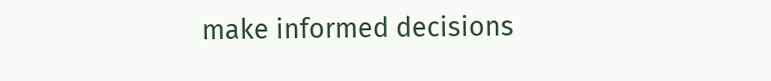make informed decisions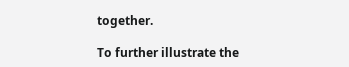together.

To further illustrate the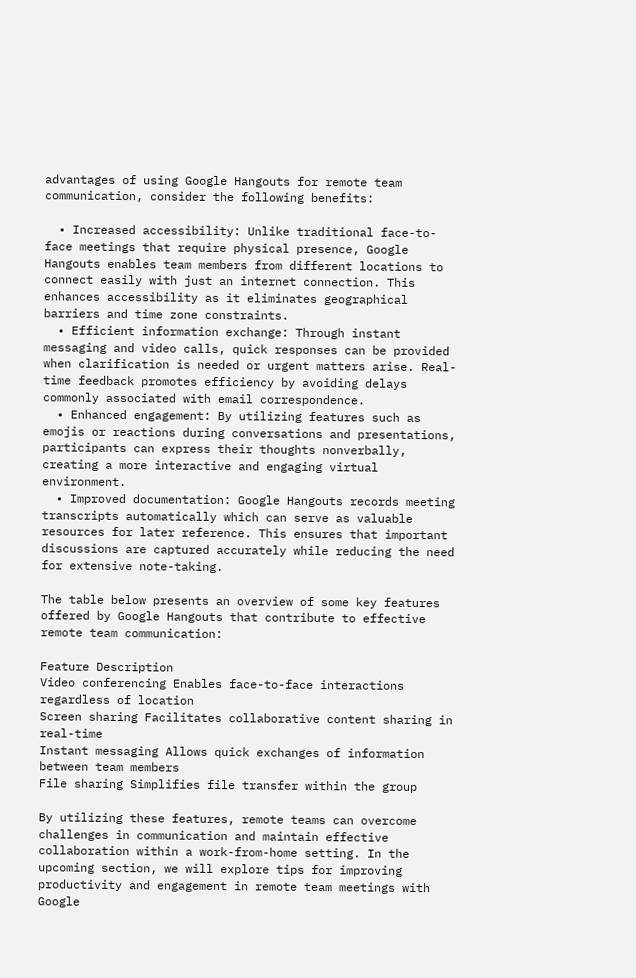advantages of using Google Hangouts for remote team communication, consider the following benefits:

  • Increased accessibility: Unlike traditional face-to-face meetings that require physical presence, Google Hangouts enables team members from different locations to connect easily with just an internet connection. This enhances accessibility as it eliminates geographical barriers and time zone constraints.
  • Efficient information exchange: Through instant messaging and video calls, quick responses can be provided when clarification is needed or urgent matters arise. Real-time feedback promotes efficiency by avoiding delays commonly associated with email correspondence.
  • Enhanced engagement: By utilizing features such as emojis or reactions during conversations and presentations, participants can express their thoughts nonverbally, creating a more interactive and engaging virtual environment.
  • Improved documentation: Google Hangouts records meeting transcripts automatically which can serve as valuable resources for later reference. This ensures that important discussions are captured accurately while reducing the need for extensive note-taking.

The table below presents an overview of some key features offered by Google Hangouts that contribute to effective remote team communication:

Feature Description
Video conferencing Enables face-to-face interactions regardless of location
Screen sharing Facilitates collaborative content sharing in real-time
Instant messaging Allows quick exchanges of information between team members
File sharing Simplifies file transfer within the group

By utilizing these features, remote teams can overcome challenges in communication and maintain effective collaboration within a work-from-home setting. In the upcoming section, we will explore tips for improving productivity and engagement in remote team meetings with Google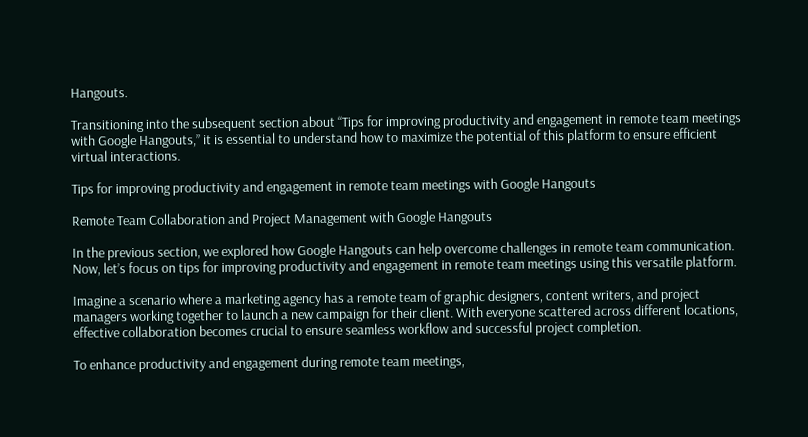Hangouts.

Transitioning into the subsequent section about “Tips for improving productivity and engagement in remote team meetings with Google Hangouts,” it is essential to understand how to maximize the potential of this platform to ensure efficient virtual interactions.

Tips for improving productivity and engagement in remote team meetings with Google Hangouts

Remote Team Collaboration and Project Management with Google Hangouts

In the previous section, we explored how Google Hangouts can help overcome challenges in remote team communication. Now, let’s focus on tips for improving productivity and engagement in remote team meetings using this versatile platform.

Imagine a scenario where a marketing agency has a remote team of graphic designers, content writers, and project managers working together to launch a new campaign for their client. With everyone scattered across different locations, effective collaboration becomes crucial to ensure seamless workflow and successful project completion.

To enhance productivity and engagement during remote team meetings,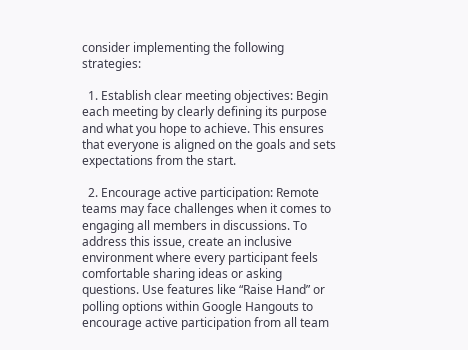consider implementing the following strategies:

  1. Establish clear meeting objectives: Begin each meeting by clearly defining its purpose and what you hope to achieve. This ensures that everyone is aligned on the goals and sets expectations from the start.

  2. Encourage active participation: Remote teams may face challenges when it comes to engaging all members in discussions. To address this issue, create an inclusive environment where every participant feels comfortable sharing ideas or asking questions. Use features like “Raise Hand” or polling options within Google Hangouts to encourage active participation from all team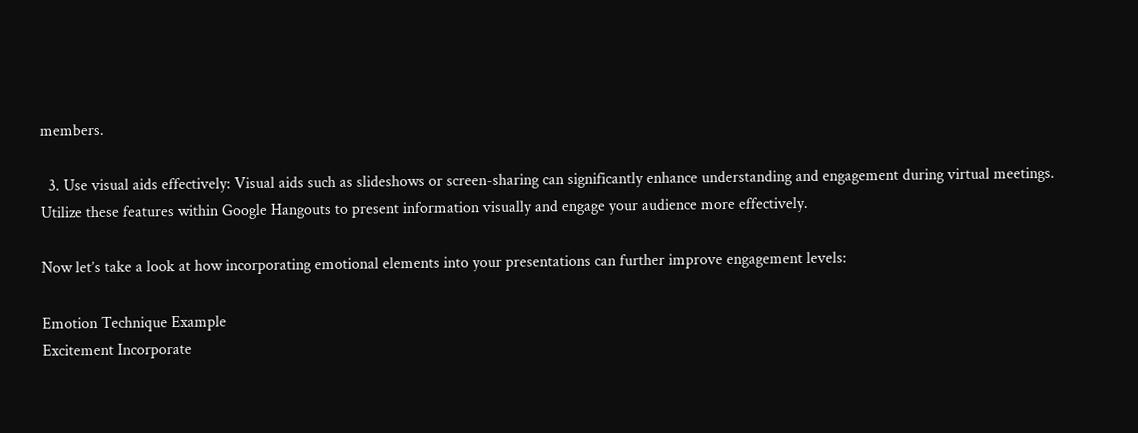members.

  3. Use visual aids effectively: Visual aids such as slideshows or screen-sharing can significantly enhance understanding and engagement during virtual meetings. Utilize these features within Google Hangouts to present information visually and engage your audience more effectively.

Now let’s take a look at how incorporating emotional elements into your presentations can further improve engagement levels:

Emotion Technique Example
Excitement Incorporate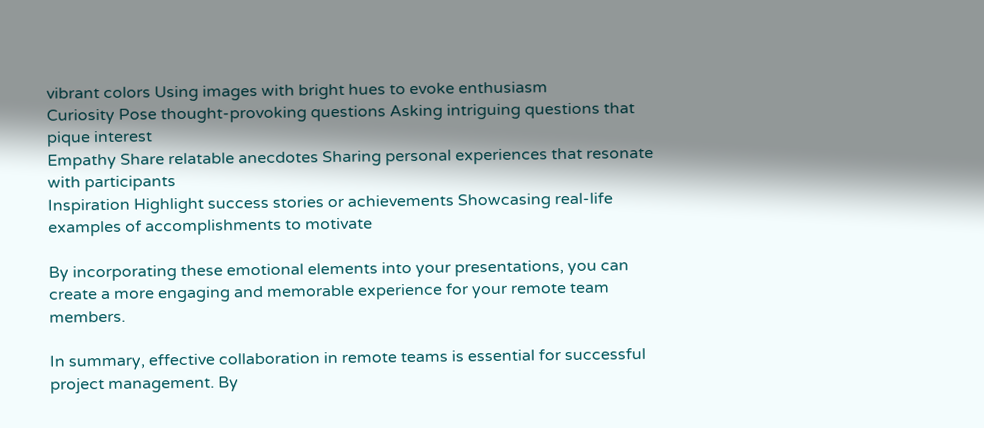vibrant colors Using images with bright hues to evoke enthusiasm
Curiosity Pose thought-provoking questions Asking intriguing questions that pique interest
Empathy Share relatable anecdotes Sharing personal experiences that resonate with participants
Inspiration Highlight success stories or achievements Showcasing real-life examples of accomplishments to motivate

By incorporating these emotional elements into your presentations, you can create a more engaging and memorable experience for your remote team members.

In summary, effective collaboration in remote teams is essential for successful project management. By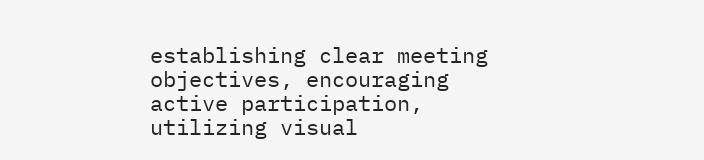establishing clear meeting objectives, encouraging active participation, utilizing visual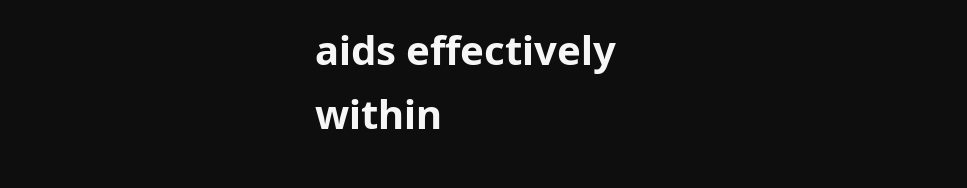aids effectively within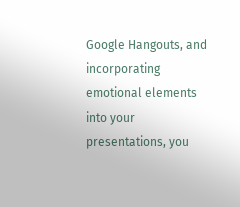Google Hangouts, and incorporating emotional elements into your presentations, you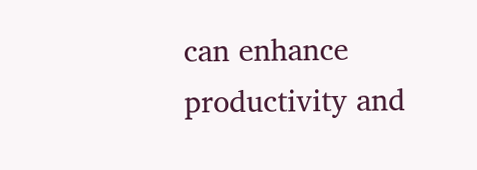can enhance productivity and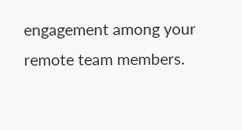engagement among your remote team members.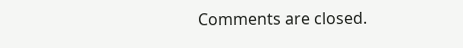Comments are closed.